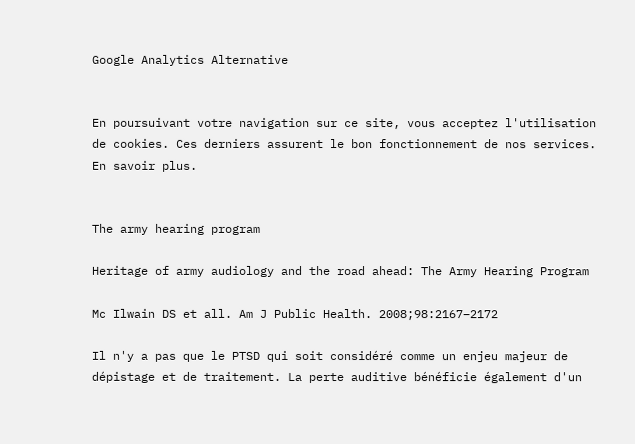Google Analytics Alternative


En poursuivant votre navigation sur ce site, vous acceptez l'utilisation de cookies. Ces derniers assurent le bon fonctionnement de nos services. En savoir plus.


The army hearing program

Heritage of army audiology and the road ahead: The Army Hearing Program

Mc Ilwain DS et all. Am J Public Health. 2008;98:2167–2172

Il n'y a pas que le PTSD qui soit considéré comme un enjeu majeur de dépistage et de traitement. La perte auditive bénéficie également d'un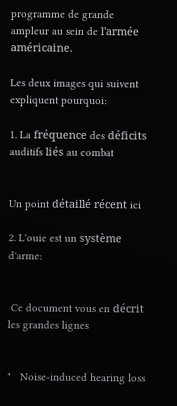programme de grande ampleur au sein de l'armée américaine.

Les deux images qui suivent expliquent pourquoi:

1. La fréquence des déficits auditifs liés au combat


Un point détaillé récent ici

2. L'ouie est un système d'arme:


 Ce document vous en décrit  les grandes lignes


"   Noise-induced hearing loss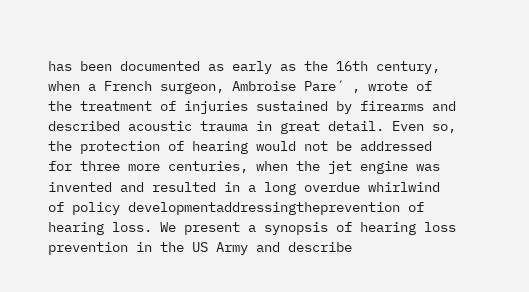has been documented as early as the 16th century, when a French surgeon, Ambroise Pare´ , wrote of the treatment of injuries sustained by firearms and described acoustic trauma in great detail. Even so, the protection of hearing would not be addressed for three more centuries, when the jet engine was invented and resulted in a long overdue whirlwind of policy developmentaddressingtheprevention of hearing loss. We present a synopsis of hearing loss prevention in the US Army and describe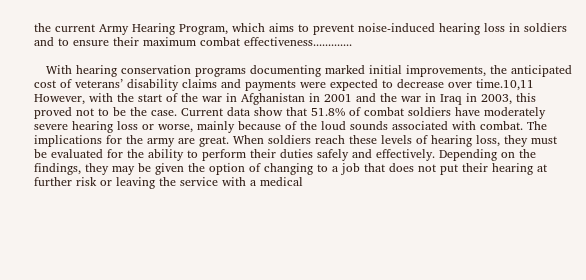the current Army Hearing Program, which aims to prevent noise-induced hearing loss in soldiers and to ensure their maximum combat effectiveness.............

   With hearing conservation programs documenting marked initial improvements, the anticipated cost of veterans’ disability claims and payments were expected to decrease over time.10,11 However, with the start of the war in Afghanistan in 2001 and the war in Iraq in 2003, this proved not to be the case. Current data show that 51.8% of combat soldiers have moderately severe hearing loss or worse, mainly because of the loud sounds associated with combat. The implications for the army are great. When soldiers reach these levels of hearing loss, they must be evaluated for the ability to perform their duties safely and effectively. Depending on the findings, they may be given the option of changing to a job that does not put their hearing at further risk or leaving the service with a medical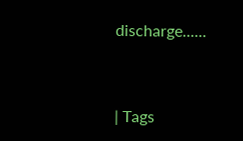discharge......


| Tags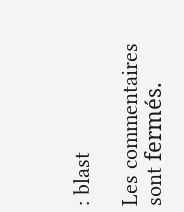: blast

Les commentaires sont fermés.